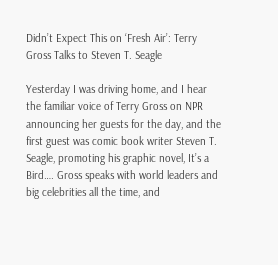Didn’t Expect This on ‘Fresh Air’: Terry Gross Talks to Steven T. Seagle

Yesterday I was driving home, and I hear the familiar voice of Terry Gross on NPR announcing her guests for the day, and the first guest was comic book writer Steven T. Seagle, promoting his graphic novel, It’s a Bird…. Gross speaks with world leaders and big celebrities all the time, and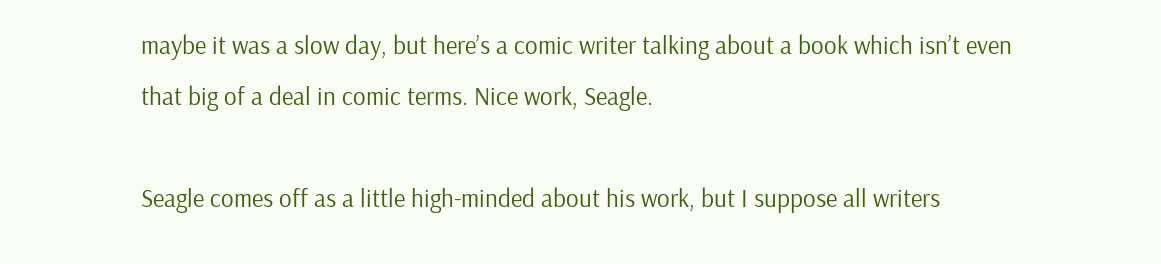maybe it was a slow day, but here’s a comic writer talking about a book which isn’t even that big of a deal in comic terms. Nice work, Seagle.

Seagle comes off as a little high-minded about his work, but I suppose all writers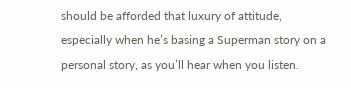should be afforded that luxury of attitude, especially when he’s basing a Superman story on a personal story, as you’ll hear when you listen.